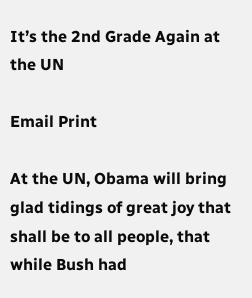It’s the 2nd Grade Again at the UN

Email Print

At the UN, Obama will bring glad tidings of great joy that shall be to all people, that while Bush had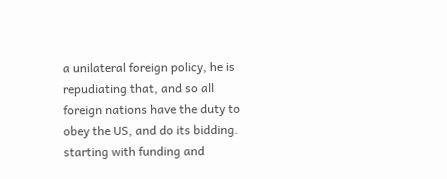a unilateral foreign policy, he is repudiating that, and so all foreign nations have the duty to obey the US, and do its bidding. starting with funding and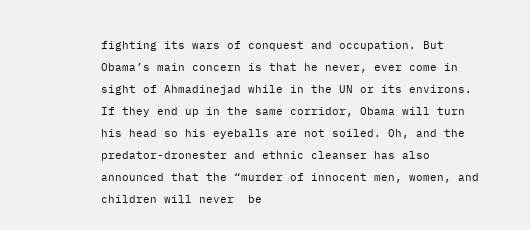fighting its wars of conquest and occupation. But Obama’s main concern is that he never, ever come in sight of Ahmadinejad while in the UN or its environs. If they end up in the same corridor, Obama will turn his head so his eyeballs are not soiled. Oh, and the predator-dronester and ethnic cleanser has also announced that the “murder of innocent men, women, and children will never  be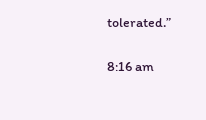tolerated.”

8:16 am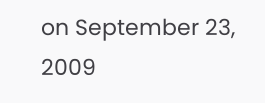on September 23, 2009